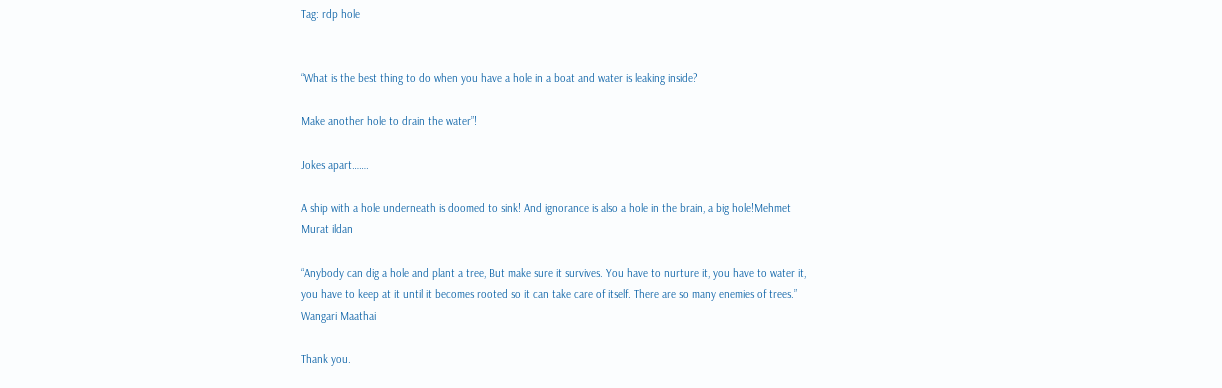Tag: rdp hole


“What is the best thing to do when you have a hole in a boat and water is leaking inside?

Make another hole to drain the water”!

Jokes apart…….

A ship with a hole underneath is doomed to sink! And ignorance is also a hole in the brain, a big hole!Mehmet Murat ildan

“Anybody can dig a hole and plant a tree, But make sure it survives. You have to nurture it, you have to water it, you have to keep at it until it becomes rooted so it can take care of itself. There are so many enemies of trees.”    Wangari Maathai

Thank you.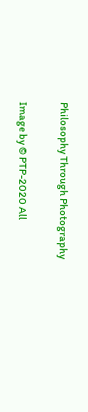Philosophy Through Photography

Image by © PTP-2020 All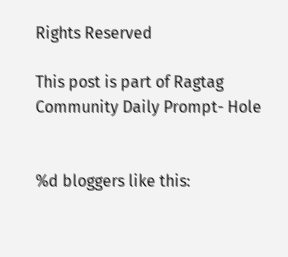Rights Reserved

This post is part of Ragtag Community Daily Prompt- Hole


%d bloggers like this: